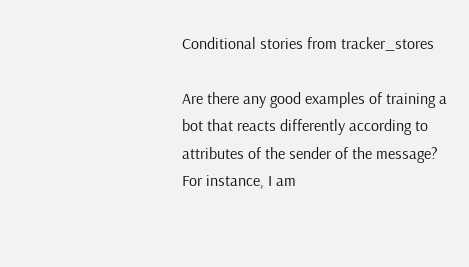Conditional stories from tracker_stores

Are there any good examples of training a bot that reacts differently according to attributes of the sender of the message? For instance, I am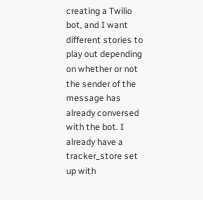creating a Twilio bot, and I want different stories to play out depending on whether or not the sender of the message has already conversed with the bot. I already have a tracker_store set up with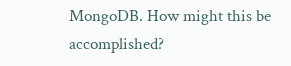MongoDB. How might this be accomplished?